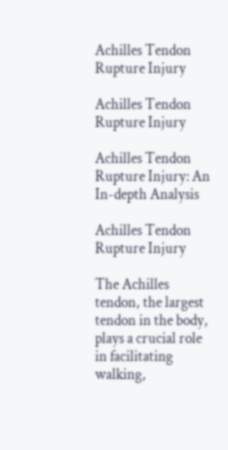Achilles Tendon Rupture Injury

Achilles Tendon Rupture Injury

Achilles Tendon Rupture Injury: An In-depth Analysis

Achilles Tendon Rupture Injury

The Achilles tendon, the largest tendon in the body, plays a crucial role in facilitating walking,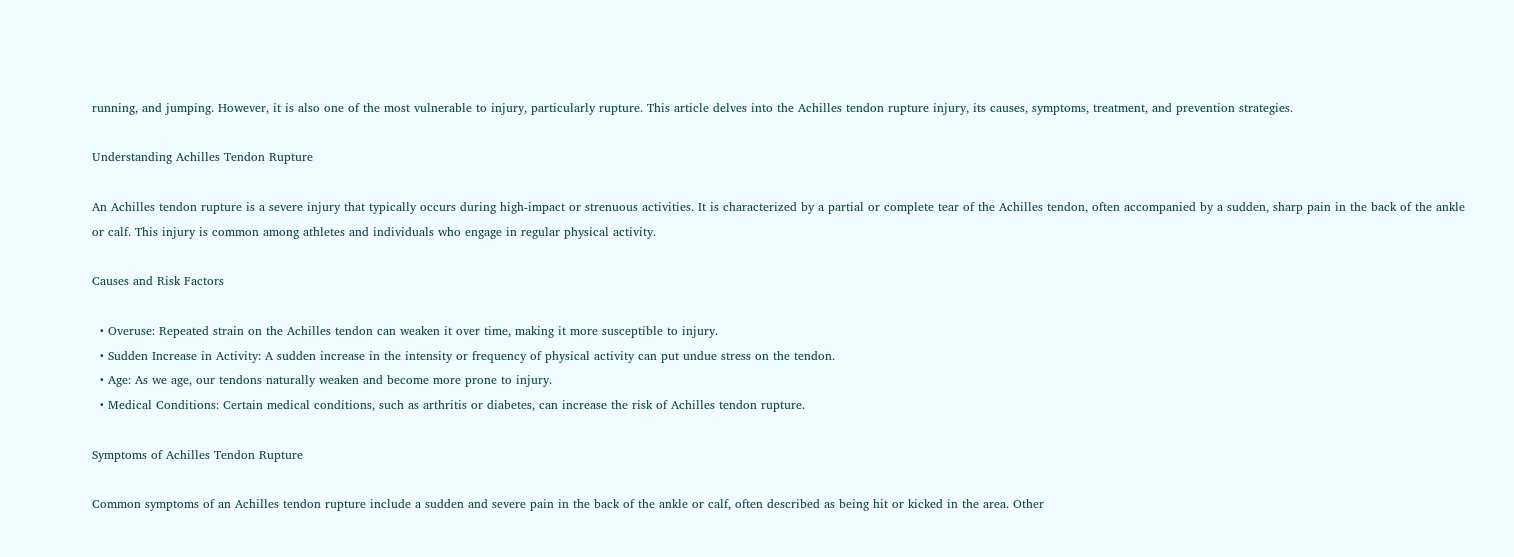running, and jumping. However, it is also one of the most vulnerable to injury, particularly rupture. This article delves into the Achilles tendon rupture injury, its causes, symptoms, treatment, and prevention strategies.

Understanding Achilles Tendon Rupture

An Achilles tendon rupture is a severe injury that typically occurs during high-impact or strenuous activities. It is characterized by a partial or complete tear of the Achilles tendon, often accompanied by a sudden, sharp pain in the back of the ankle or calf. This injury is common among athletes and individuals who engage in regular physical activity.

Causes and Risk Factors

  • Overuse: Repeated strain on the Achilles tendon can weaken it over time, making it more susceptible to injury.
  • Sudden Increase in Activity: A sudden increase in the intensity or frequency of physical activity can put undue stress on the tendon.
  • Age: As we age, our tendons naturally weaken and become more prone to injury.
  • Medical Conditions: Certain medical conditions, such as arthritis or diabetes, can increase the risk of Achilles tendon rupture.

Symptoms of Achilles Tendon Rupture

Common symptoms of an Achilles tendon rupture include a sudden and severe pain in the back of the ankle or calf, often described as being hit or kicked in the area. Other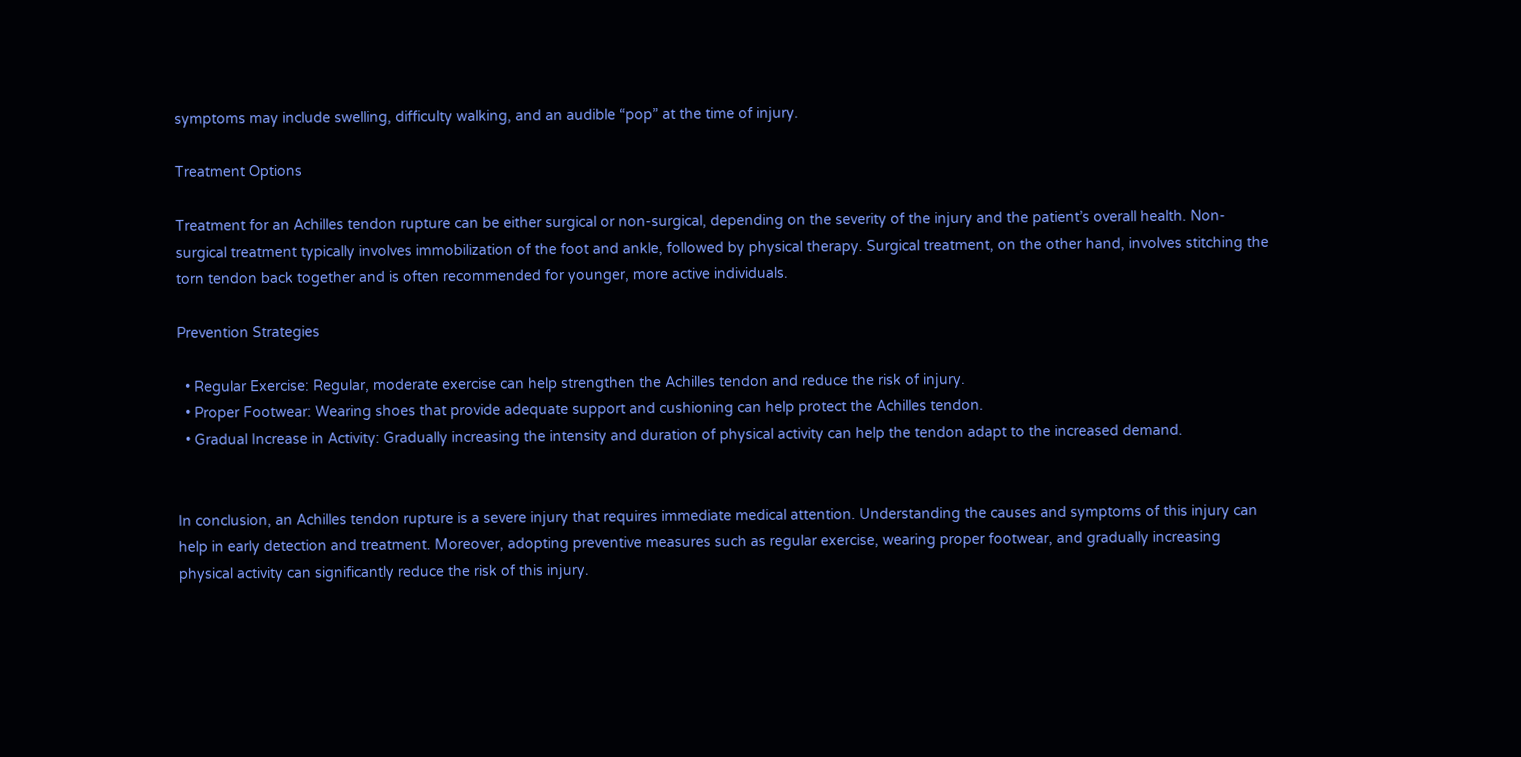symptoms may include swelling, difficulty walking, and an audible “pop” at the time of injury.

Treatment Options

Treatment for an Achilles tendon rupture can be either surgical or non-surgical, depending on the severity of the injury and the patient’s overall health. Non-surgical treatment typically involves immobilization of the foot and ankle, followed by physical therapy. Surgical treatment, on the other hand, involves stitching the torn tendon back together and is often recommended for younger, more active individuals.

Prevention Strategies

  • Regular Exercise: Regular, moderate exercise can help strengthen the Achilles tendon and reduce the risk of injury.
  • Proper Footwear: Wearing shoes that provide adequate support and cushioning can help protect the Achilles tendon.
  • Gradual Increase in Activity: Gradually increasing the intensity and duration of physical activity can help the tendon adapt to the increased demand.


In conclusion, an Achilles tendon rupture is a severe injury that requires immediate medical attention. Understanding the causes and symptoms of this injury can help in early detection and treatment. Moreover, adopting preventive measures such as regular exercise, wearing proper footwear, and gradually increasing physical activity can significantly reduce the risk of this injury.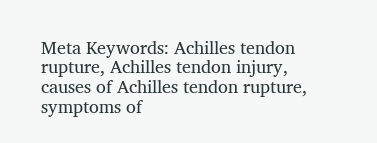Meta Keywords: Achilles tendon rupture, Achilles tendon injury, causes of Achilles tendon rupture, symptoms of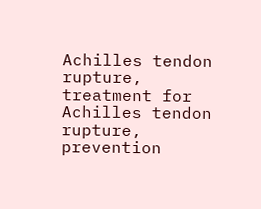Achilles tendon rupture, treatment for Achilles tendon rupture, prevention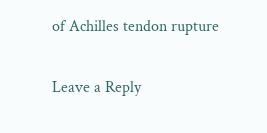of Achilles tendon rupture

Leave a Reply